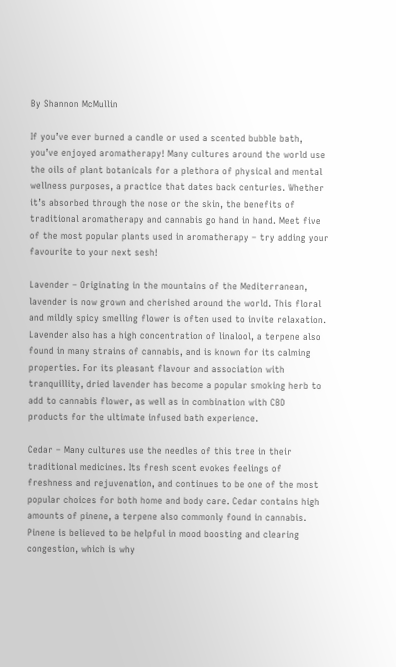By Shannon McMullin

If you’ve ever burned a candle or used a scented bubble bath, you’ve enjoyed aromatherapy! Many cultures around the world use the oils of plant botanicals for a plethora of physical and mental wellness purposes, a practice that dates back centuries. Whether it’s absorbed through the nose or the skin, the benefits of traditional aromatherapy and cannabis go hand in hand. Meet five of the most popular plants used in aromatherapy – try adding your favourite to your next sesh!

Lavender – Originating in the mountains of the Mediterranean, lavender is now grown and cherished around the world. This floral and mildly spicy smelling flower is often used to invite relaxation. Lavender also has a high concentration of linalool, a terpene also found in many strains of cannabis, and is known for its calming properties. For its pleasant flavour and association with tranquillity, dried lavender has become a popular smoking herb to add to cannabis flower, as well as in combination with CBD products for the ultimate infused bath experience.

Cedar – Many cultures use the needles of this tree in their traditional medicines. Its fresh scent evokes feelings of freshness and rejuvenation, and continues to be one of the most popular choices for both home and body care. Cedar contains high amounts of pinene, a terpene also commonly found in cannabis. Pinene is believed to be helpful in mood boosting and clearing congestion, which is why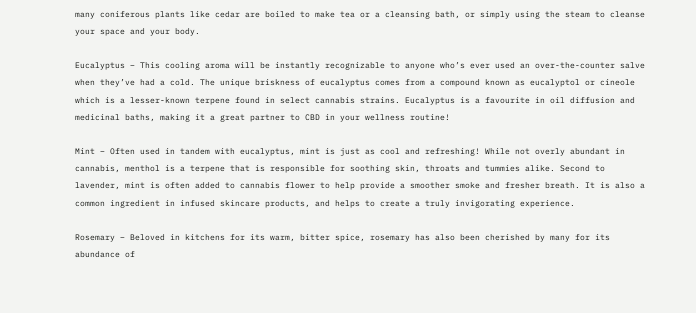many coniferous plants like cedar are boiled to make tea or a cleansing bath, or simply using the steam to cleanse your space and your body.

Eucalyptus – This cooling aroma will be instantly recognizable to anyone who’s ever used an over-the-counter salve when they’ve had a cold. The unique briskness of eucalyptus comes from a compound known as eucalyptol or cineole which is a lesser-known terpene found in select cannabis strains. Eucalyptus is a favourite in oil diffusion and medicinal baths, making it a great partner to CBD in your wellness routine!

Mint – Often used in tandem with eucalyptus, mint is just as cool and refreshing! While not overly abundant in cannabis, menthol is a terpene that is responsible for soothing skin, throats and tummies alike. Second to lavender, mint is often added to cannabis flower to help provide a smoother smoke and fresher breath. It is also a common ingredient in infused skincare products, and helps to create a truly invigorating experience.

Rosemary – Beloved in kitchens for its warm, bitter spice, rosemary has also been cherished by many for its abundance of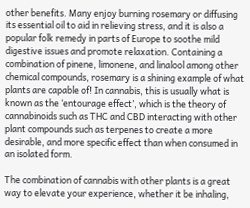other benefits. Many enjoy burning rosemary or diffusing its essential oil to aid in relieving stress, and it is also a popular folk remedy in parts of Europe to soothe mild digestive issues and promote relaxation. Containing a combination of pinene, limonene, and linalool among other chemical compounds, rosemary is a shining example of what plants are capable of! In cannabis, this is usually what is known as the ‘entourage effect’, which is the theory of cannabinoids such as THC and CBD interacting with other plant compounds such as terpenes to create a more desirable, and more specific effect than when consumed in an isolated form.

The combination of cannabis with other plants is a great way to elevate your experience, whether it be inhaling,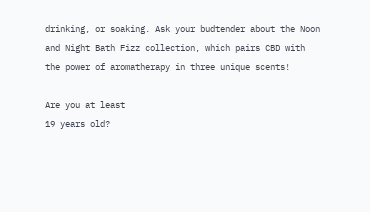drinking, or soaking. Ask your budtender about the Noon and Night Bath Fizz collection, which pairs CBD with the power of aromatherapy in three unique scents!

Are you at least
19 years old?